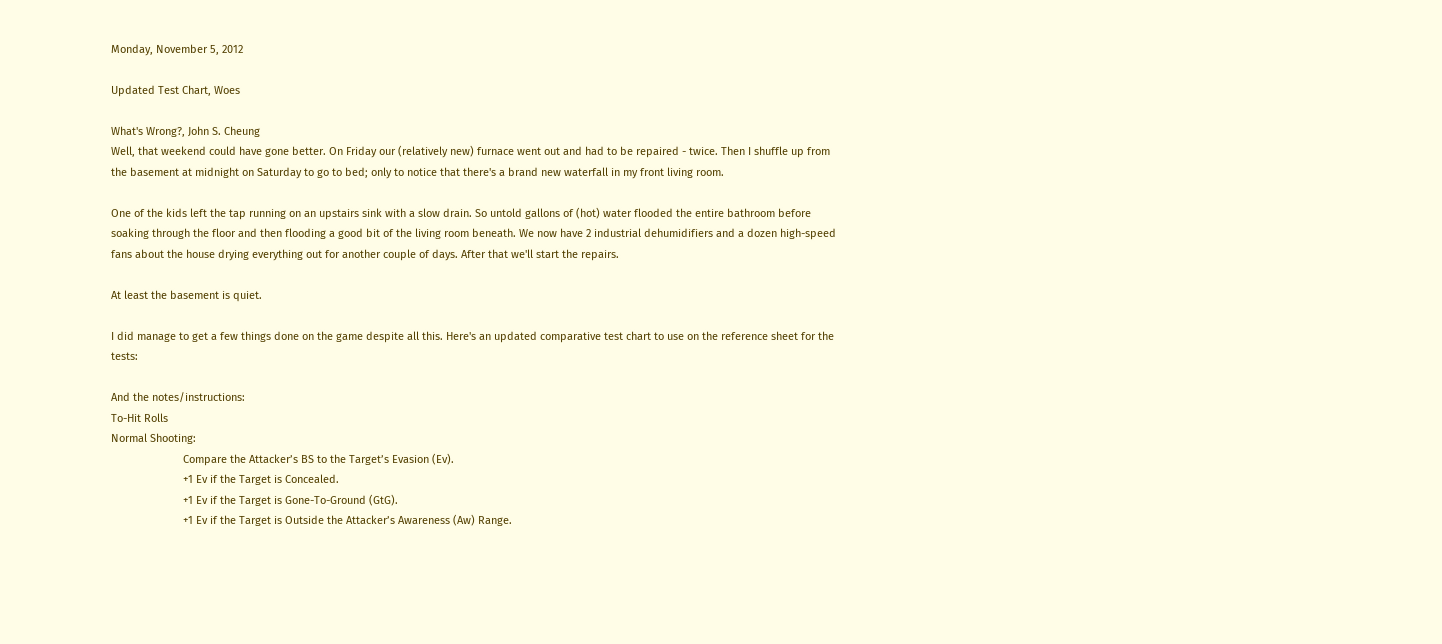Monday, November 5, 2012

Updated Test Chart, Woes

What's Wrong?, John S. Cheung
Well, that weekend could have gone better. On Friday our (relatively new) furnace went out and had to be repaired - twice. Then I shuffle up from the basement at midnight on Saturday to go to bed; only to notice that there's a brand new waterfall in my front living room.

One of the kids left the tap running on an upstairs sink with a slow drain. So untold gallons of (hot) water flooded the entire bathroom before soaking through the floor and then flooding a good bit of the living room beneath. We now have 2 industrial dehumidifiers and a dozen high-speed fans about the house drying everything out for another couple of days. After that we'll start the repairs.

At least the basement is quiet.

I did manage to get a few things done on the game despite all this. Here's an updated comparative test chart to use on the reference sheet for the tests:

And the notes/instructions:
To-Hit Rolls
Normal Shooting:
                        Compare the Attacker’s BS to the Target’s Evasion (Ev).
                        +1 Ev if the Target is Concealed.
                        +1 Ev if the Target is Gone-To-Ground (GtG).
                        +1 Ev if the Target is Outside the Attacker’s Awareness (Aw) Range.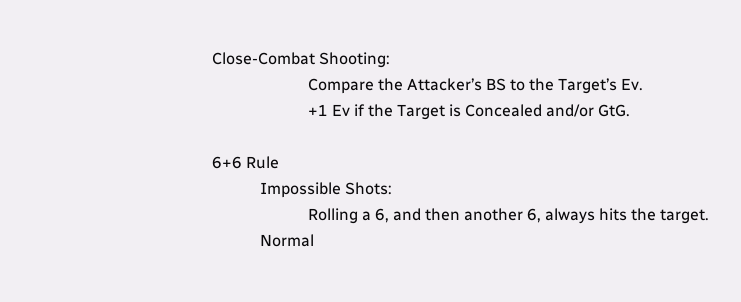Close-Combat Shooting:
                        Compare the Attacker’s BS to the Target’s Ev.
                        +1 Ev if the Target is Concealed and/or GtG.

6+6 Rule
            Impossible Shots:
                        Rolling a 6, and then another 6, always hits the target.
            Normal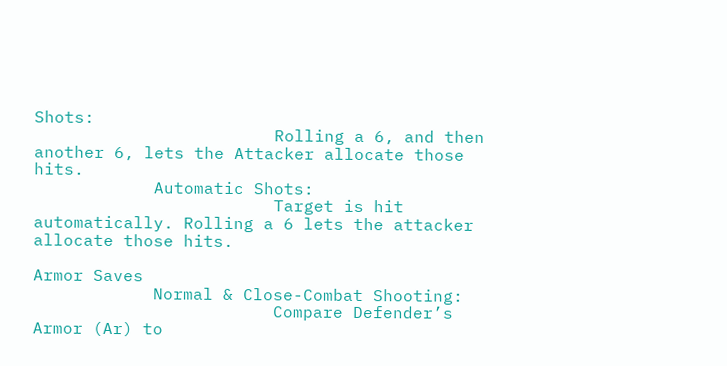Shots:
                        Rolling a 6, and then another 6, lets the Attacker allocate those hits.
            Automatic Shots:
                        Target is hit automatically. Rolling a 6 lets the attacker allocate those hits.

Armor Saves
            Normal & Close-Combat Shooting:
                        Compare Defender’s Armor (Ar) to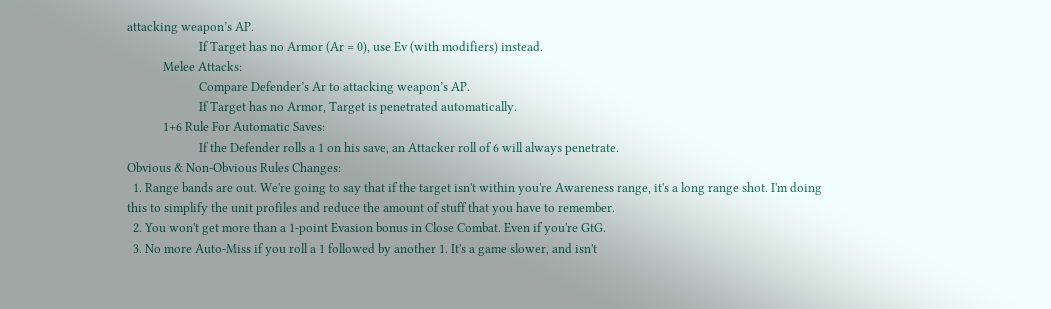attacking weapon’s AP.
                        If Target has no Armor (Ar = 0), use Ev (with modifiers) instead.
            Melee Attacks:
                        Compare Defender’s Ar to attacking weapon’s AP.
                        If Target has no Armor, Target is penetrated automatically.
            1+6 Rule For Automatic Saves:
                        If the Defender rolls a 1 on his save, an Attacker roll of 6 will always penetrate.
Obvious & Non-Obvious Rules Changes:
  1. Range bands are out. We're going to say that if the target isn't within you're Awareness range, it's a long range shot. I'm doing this to simplify the unit profiles and reduce the amount of stuff that you have to remember.
  2. You won't get more than a 1-point Evasion bonus in Close Combat. Even if you're GtG.
  3. No more Auto-Miss if you roll a 1 followed by another 1. It's a game slower, and isn't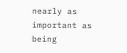nearly as important as being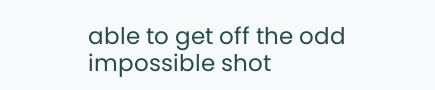able to get off the odd impossible shot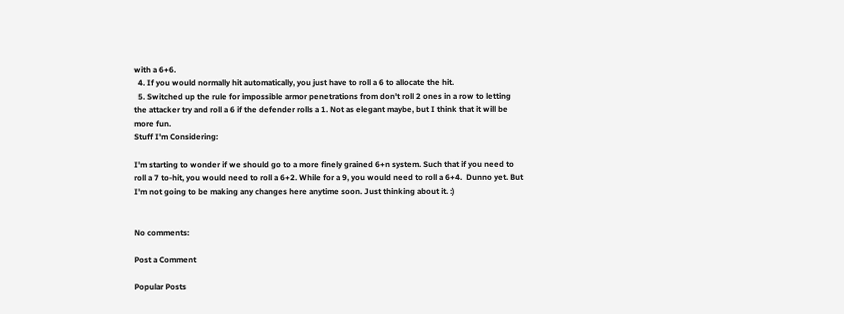with a 6+6.
  4. If you would normally hit automatically, you just have to roll a 6 to allocate the hit.
  5. Switched up the rule for impossible armor penetrations from don't roll 2 ones in a row to letting the attacker try and roll a 6 if the defender rolls a 1. Not as elegant maybe, but I think that it will be more fun.
Stuff I'm Considering:

I'm starting to wonder if we should go to a more finely grained 6+n system. Such that if you need to roll a 7 to-hit, you would need to roll a 6+2. While for a 9, you would need to roll a 6+4.  Dunno yet. But I'm not going to be making any changes here anytime soon. Just thinking about it. :)


No comments:

Post a Comment

Popular Posts